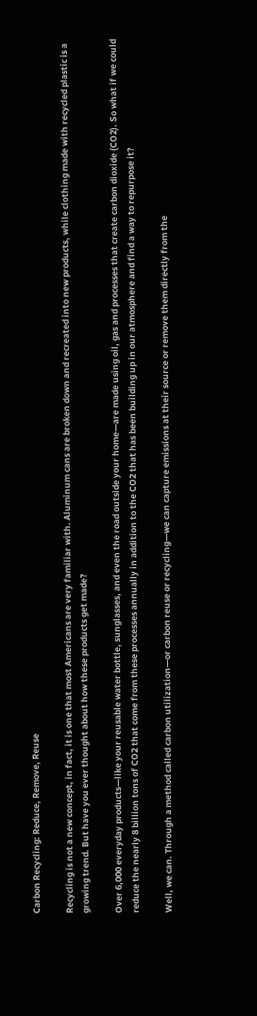Carbon Recycling: Reduce, Remove, Reuse

Recycling is not a new concept, in fact, it is one that most Americans are very familiar with. Aluminum cans are broken down and recreated into new products, while clothing made with recycled plastic is a growing trend. But have you ever thought about how these products get made?

Over 6,000 everyday products—like your reusable water bottle, sunglasses, and even the road outside your home—are made using oil, gas and processes that create carbon dioxide (CO2). So what if we could reduce the nearly 8 billion tons of CO2 that come from these processes annually in addition to the CO2 that has been building up in our atmosphere and find a way to repurpose it?

Well, we can. Through a method called carbon utilization—or carbon reuse or recycling—we can capture emissions at their source or remove them directly from the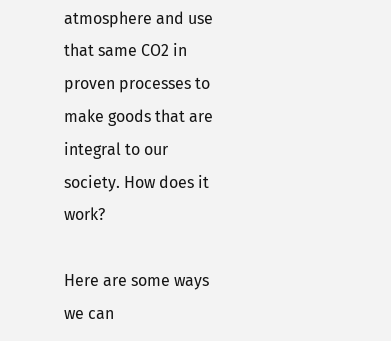atmosphere and use that same CO2 in proven processes to make goods that are integral to our society. How does it work?

Here are some ways we can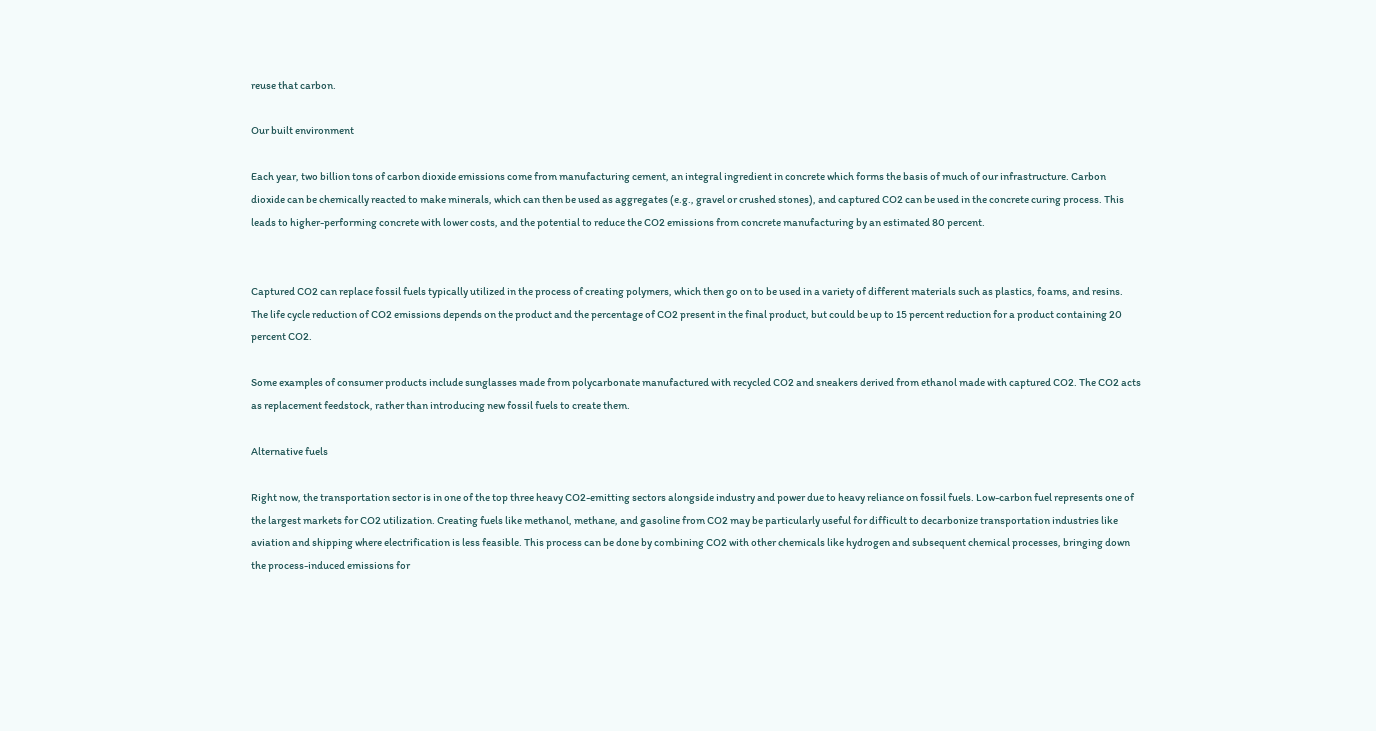reuse that carbon.

Our built environment

Each year, two billion tons of carbon dioxide emissions come from manufacturing cement, an integral ingredient in concrete which forms the basis of much of our infrastructure. Carbon dioxide can be chemically reacted to make minerals, which can then be used as aggregates (e.g., gravel or crushed stones), and captured CO2 can be used in the concrete curing process. This leads to higher-performing concrete with lower costs, and the potential to reduce the CO2 emissions from concrete manufacturing by an estimated 80 percent.


Captured CO2 can replace fossil fuels typically utilized in the process of creating polymers, which then go on to be used in a variety of different materials such as plastics, foams, and resins. The life cycle reduction of CO2 emissions depends on the product and the percentage of CO2 present in the final product, but could be up to 15 percent reduction for a product containing 20 percent CO2.

Some examples of consumer products include sunglasses made from polycarbonate manufactured with recycled CO2 and sneakers derived from ethanol made with captured CO2. The CO2 acts as replacement feedstock, rather than introducing new fossil fuels to create them.

Alternative fuels

Right now, the transportation sector is in one of the top three heavy CO2-emitting sectors alongside industry and power due to heavy reliance on fossil fuels. Low-carbon fuel represents one of the largest markets for CO2 utilization. Creating fuels like methanol, methane, and gasoline from CO2 may be particularly useful for difficult to decarbonize transportation industries like aviation and shipping where electrification is less feasible. This process can be done by combining CO2 with other chemicals like hydrogen and subsequent chemical processes, bringing down the process-induced emissions for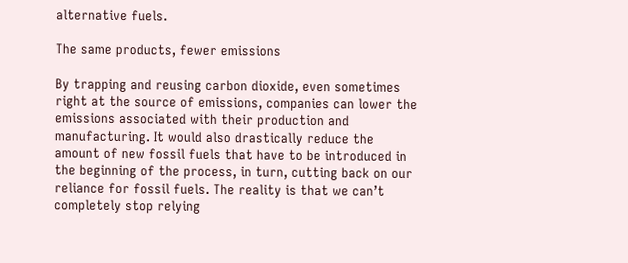alternative fuels.

The same products, fewer emissions

By trapping and reusing carbon dioxide, even sometimes right at the source of emissions, companies can lower the emissions associated with their production and manufacturing. It would also drastically reduce the amount of new fossil fuels that have to be introduced in the beginning of the process, in turn, cutting back on our reliance for fossil fuels. The reality is that we can’t completely stop relying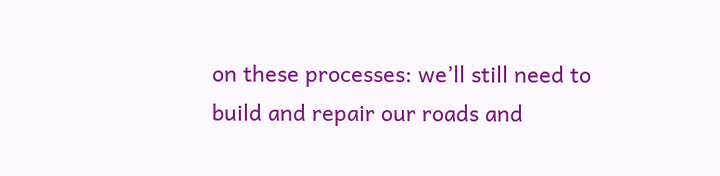on these processes: we’ll still need to build and repair our roads and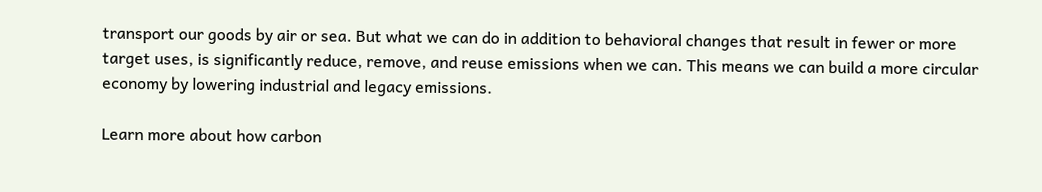transport our goods by air or sea. But what we can do in addition to behavioral changes that result in fewer or more target uses, is significantly reduce, remove, and reuse emissions when we can. This means we can build a more circular economy by lowering industrial and legacy emissions.

Learn more about how carbon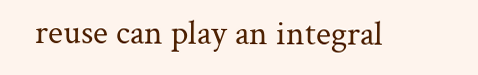reuse can play an integral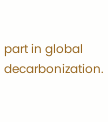part in global decarbonization.